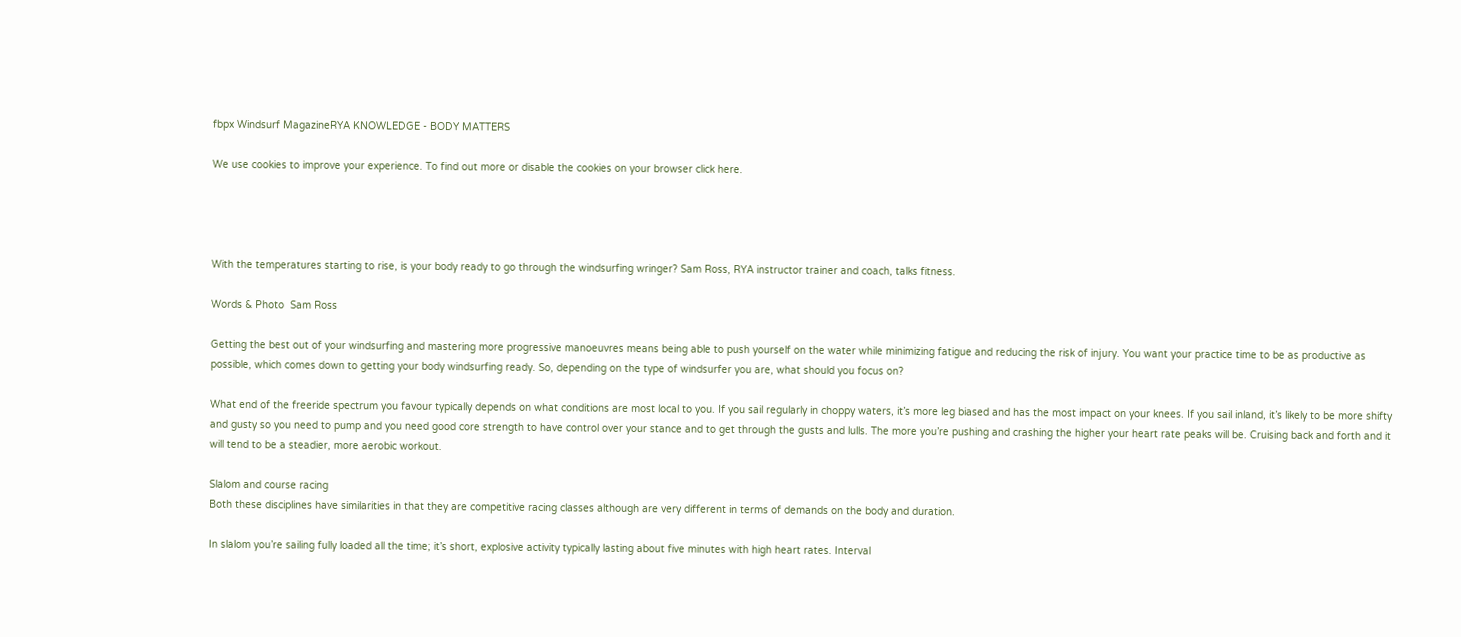fbpx Windsurf MagazineRYA KNOWLEDGE - BODY MATTERS

We use cookies to improve your experience. To find out more or disable the cookies on your browser click here.




With the temperatures starting to rise, is your body ready to go through the windsurfing wringer? Sam Ross, RYA instructor trainer and coach, talks fitness.

Words & Photo  Sam Ross

Getting the best out of your windsurfing and mastering more progressive manoeuvres means being able to push yourself on the water while minimizing fatigue and reducing the risk of injury. You want your practice time to be as productive as possible, which comes down to getting your body windsurfing ready. So, depending on the type of windsurfer you are, what should you focus on?

What end of the freeride spectrum you favour typically depends on what conditions are most local to you. If you sail regularly in choppy waters, it’s more leg biased and has the most impact on your knees. If you sail inland, it’s likely to be more shifty and gusty so you need to pump and you need good core strength to have control over your stance and to get through the gusts and lulls. The more you’re pushing and crashing the higher your heart rate peaks will be. Cruising back and forth and it will tend to be a steadier, more aerobic workout.

Slalom and course racing
Both these disciplines have similarities in that they are competitive racing classes although are very different in terms of demands on the body and duration.

In slalom you’re sailing fully loaded all the time; it’s short, explosive activity typically lasting about five minutes with high heart rates. Interval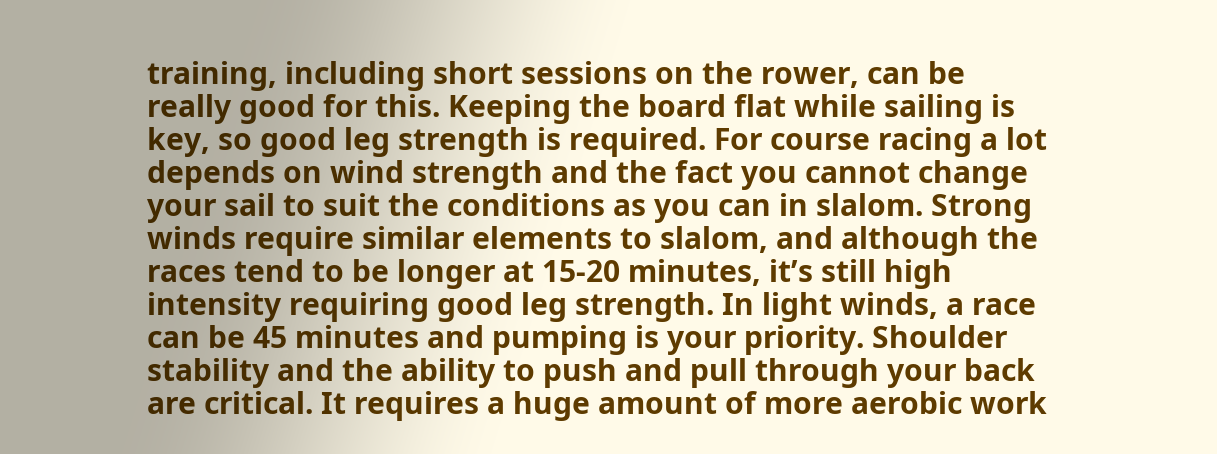training, including short sessions on the rower, can be really good for this. Keeping the board flat while sailing is key, so good leg strength is required. For course racing a lot depends on wind strength and the fact you cannot change your sail to suit the conditions as you can in slalom. Strong winds require similar elements to slalom, and although the races tend to be longer at 15-20 minutes, it’s still high intensity requiring good leg strength. In light winds, a race can be 45 minutes and pumping is your priority. Shoulder stability and the ability to push and pull through your back are critical. It requires a huge amount of more aerobic work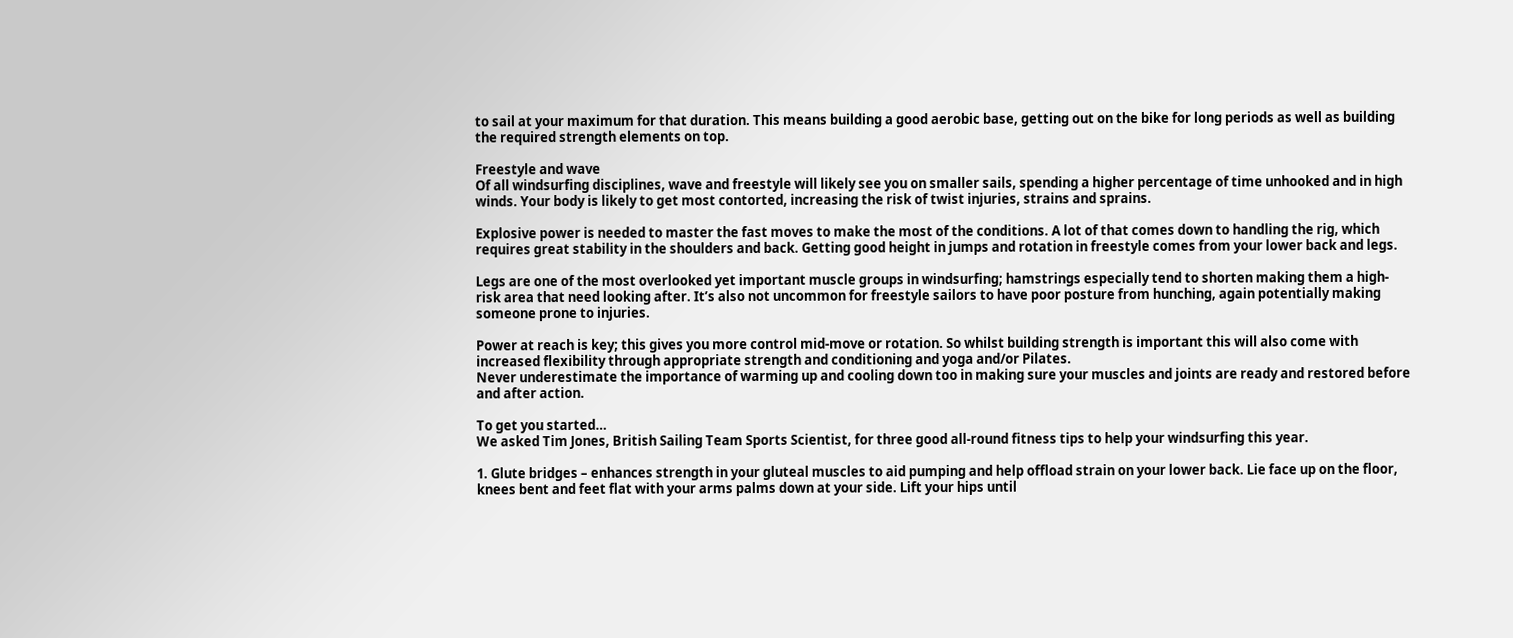to sail at your maximum for that duration. This means building a good aerobic base, getting out on the bike for long periods as well as building the required strength elements on top.

Freestyle and wave
Of all windsurfing disciplines, wave and freestyle will likely see you on smaller sails, spending a higher percentage of time unhooked and in high winds. Your body is likely to get most contorted, increasing the risk of twist injuries, strains and sprains.

Explosive power is needed to master the fast moves to make the most of the conditions. A lot of that comes down to handling the rig, which requires great stability in the shoulders and back. Getting good height in jumps and rotation in freestyle comes from your lower back and legs.

Legs are one of the most overlooked yet important muscle groups in windsurfing; hamstrings especially tend to shorten making them a high-risk area that need looking after. It’s also not uncommon for freestyle sailors to have poor posture from hunching, again potentially making someone prone to injuries.

Power at reach is key; this gives you more control mid-move or rotation. So whilst building strength is important this will also come with increased flexibility through appropriate strength and conditioning and yoga and/or Pilates.
Never underestimate the importance of warming up and cooling down too in making sure your muscles and joints are ready and restored before and after action.

To get you started…
We asked Tim Jones, British Sailing Team Sports Scientist, for three good all-round fitness tips to help your windsurfing this year.

1. Glute bridges – enhances strength in your gluteal muscles to aid pumping and help offload strain on your lower back. Lie face up on the floor, knees bent and feet flat with your arms palms down at your side. Lift your hips until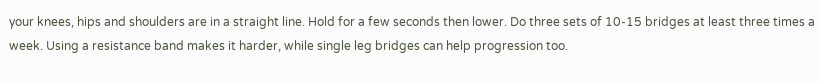your knees, hips and shoulders are in a straight line. Hold for a few seconds then lower. Do three sets of 10-15 bridges at least three times a week. Using a resistance band makes it harder, while single leg bridges can help progression too.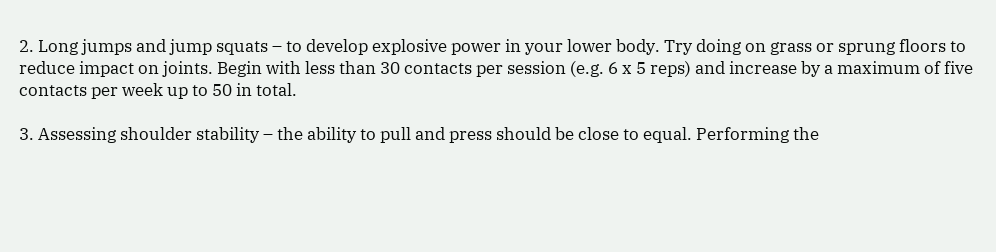2. Long jumps and jump squats – to develop explosive power in your lower body. Try doing on grass or sprung floors to reduce impact on joints. Begin with less than 30 contacts per session (e.g. 6 x 5 reps) and increase by a maximum of five contacts per week up to 50 in total.

3. Assessing shoulder stability – the ability to pull and press should be close to equal. Performing the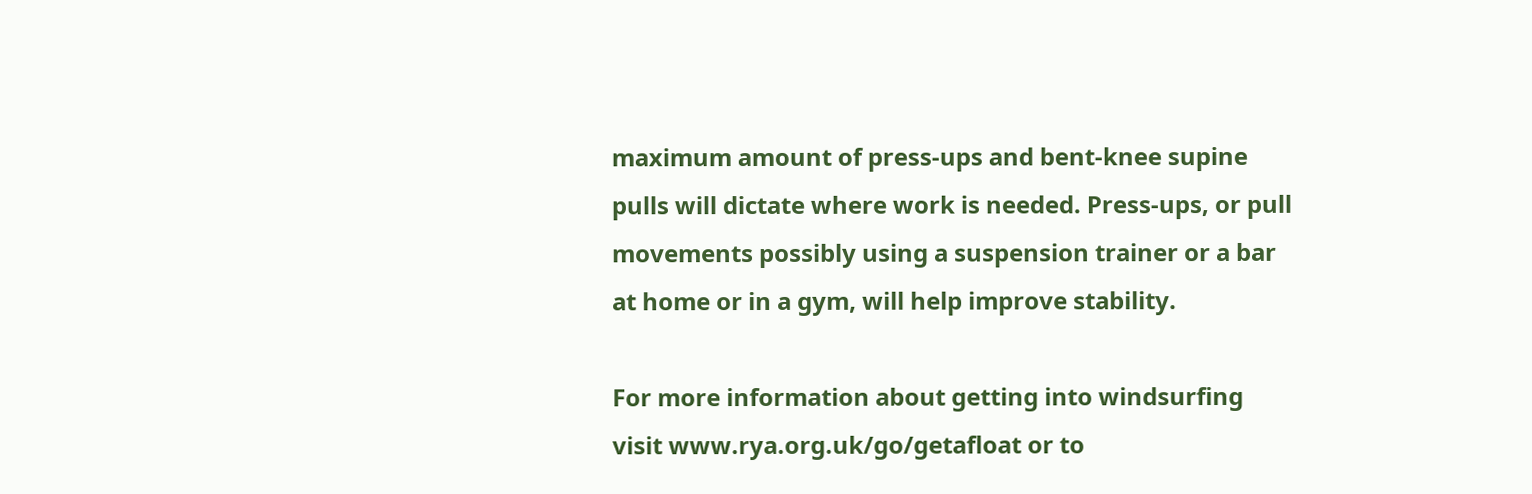maximum amount of press-ups and bent-knee supine pulls will dictate where work is needed. Press-ups, or pull movements possibly using a suspension trainer or a bar at home or in a gym, will help improve stability.

For more information about getting into windsurfing visit www.rya.org.uk/go/getafloat or to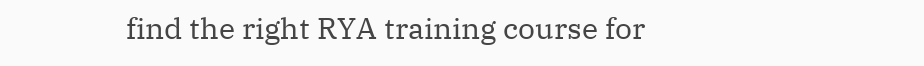find the right RYA training course for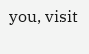you, visit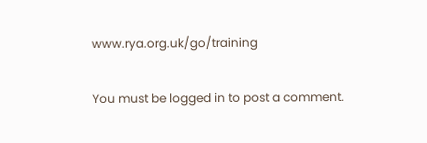www.rya.org.uk/go/training

You must be logged in to post a comment.